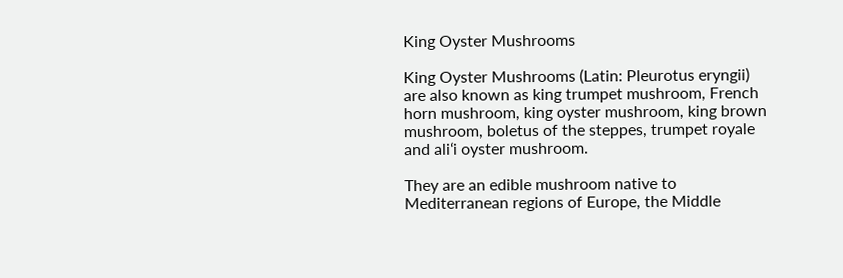King Oyster Mushrooms

King Oyster Mushrooms (Latin: Pleurotus eryngii) are also known as king trumpet mushroom, French horn mushroom, king oyster mushroom, king brown mushroom, boletus of the steppes, trumpet royale and aliʻi oyster mushroom.

They are an edible mushroom native to Mediterranean regions of Europe, the Middle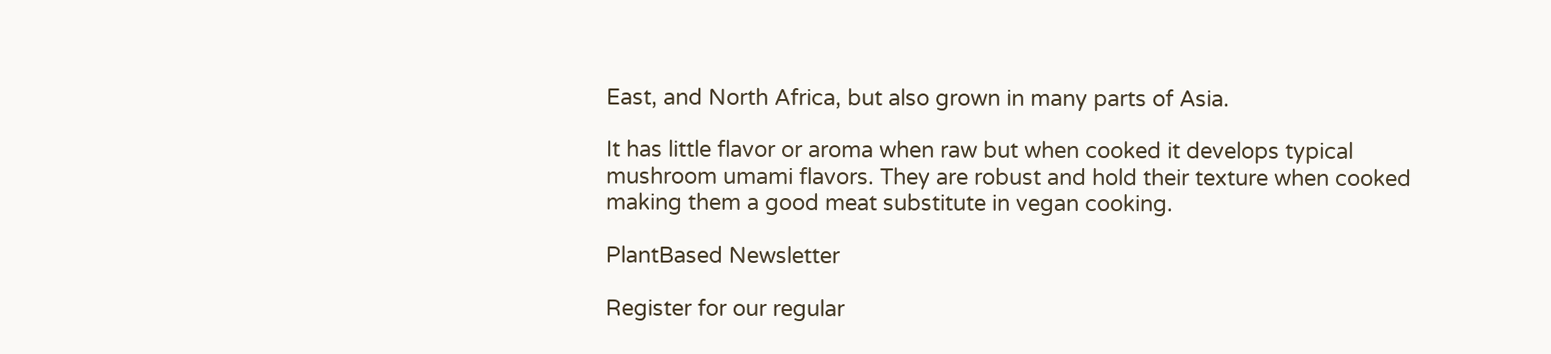East, and North Africa, but also grown in many parts of Asia.

It has little flavor or aroma when raw but when cooked it develops typical mushroom umami flavors. They are robust and hold their texture when cooked making them a good meat substitute in vegan cooking.

PlantBased Newsletter

Register for our regular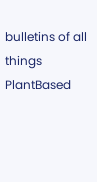bulletins of all things PlantBased